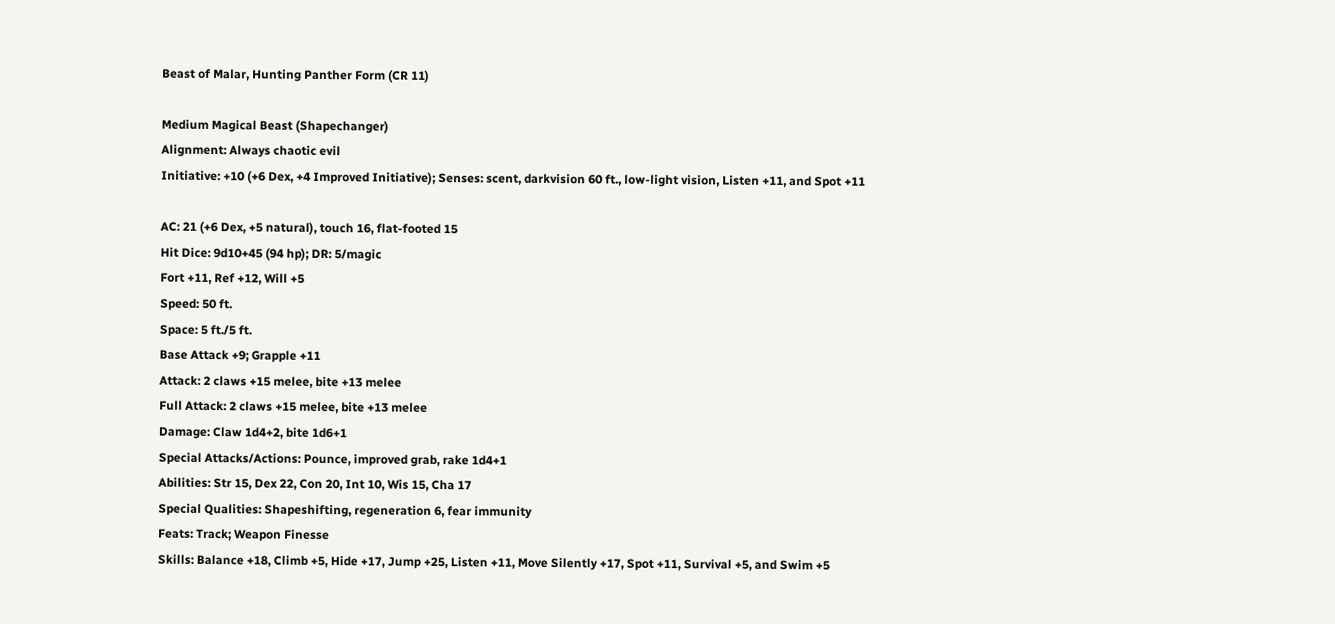Beast of Malar, Hunting Panther Form (CR 11)

Medium Magical Beast (Shapechanger)
Alignment: Always chaotic evil
Initiative: +10 (+6 Dex, +4 Improved Initiative); Senses: scent, darkvision 60 ft., low-light vision, Listen +11, and Spot +11

AC: 21 (+6 Dex, +5 natural), touch 16, flat-footed 15
Hit Dice: 9d10+45 (94 hp); DR: 5/magic
Fort +11, Ref +12, Will +5
Speed: 50 ft.
Space: 5 ft./5 ft.
Base Attack +9; Grapple +11
Attack: 2 claws +15 melee, bite +13 melee
Full Attack: 2 claws +15 melee, bite +13 melee
Damage: Claw 1d4+2, bite 1d6+1
Special Attacks/Actions: Pounce, improved grab, rake 1d4+1
Abilities: Str 15, Dex 22, Con 20, Int 10, Wis 15, Cha 17
Special Qualities: Shapeshifting, regeneration 6, fear immunity
Feats: Track; Weapon Finesse
Skills: Balance +18, Climb +5, Hide +17, Jump +25, Listen +11, Move Silently +17, Spot +11, Survival +5, and Swim +5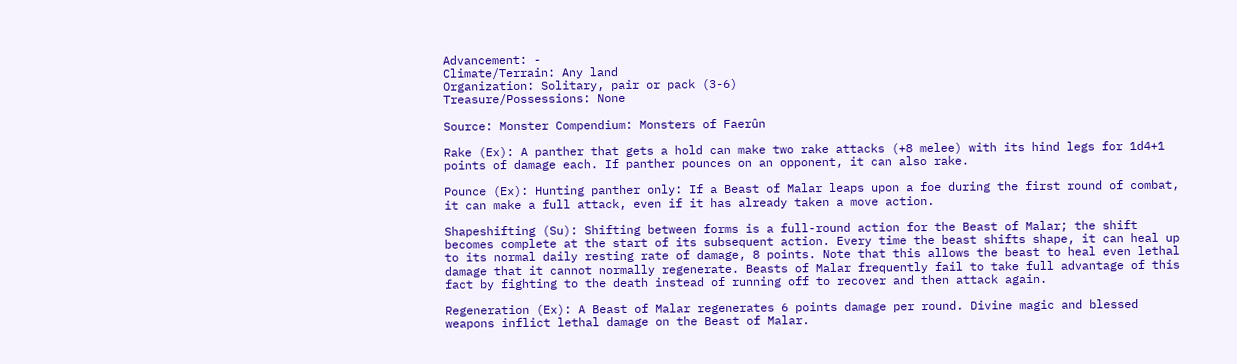Advancement: -
Climate/Terrain: Any land
Organization: Solitary, pair or pack (3-6)
Treasure/Possessions: None

Source: Monster Compendium: Monsters of Faerûn

Rake (Ex): A panther that gets a hold can make two rake attacks (+8 melee) with its hind legs for 1d4+1 points of damage each. If panther pounces on an opponent, it can also rake.

Pounce (Ex): Hunting panther only: If a Beast of Malar leaps upon a foe during the first round of combat, it can make a full attack, even if it has already taken a move action.

Shapeshifting (Su): Shifting between forms is a full-round action for the Beast of Malar; the shift becomes complete at the start of its subsequent action. Every time the beast shifts shape, it can heal up to its normal daily resting rate of damage, 8 points. Note that this allows the beast to heal even lethal damage that it cannot normally regenerate. Beasts of Malar frequently fail to take full advantage of this fact by fighting to the death instead of running off to recover and then attack again.

Regeneration (Ex): A Beast of Malar regenerates 6 points damage per round. Divine magic and blessed weapons inflict lethal damage on the Beast of Malar.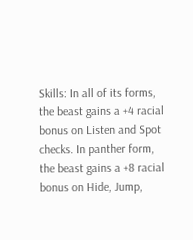Skills: In all of its forms, the beast gains a +4 racial bonus on Listen and Spot checks. In panther form, the beast gains a +8 racial bonus on Hide, Jump,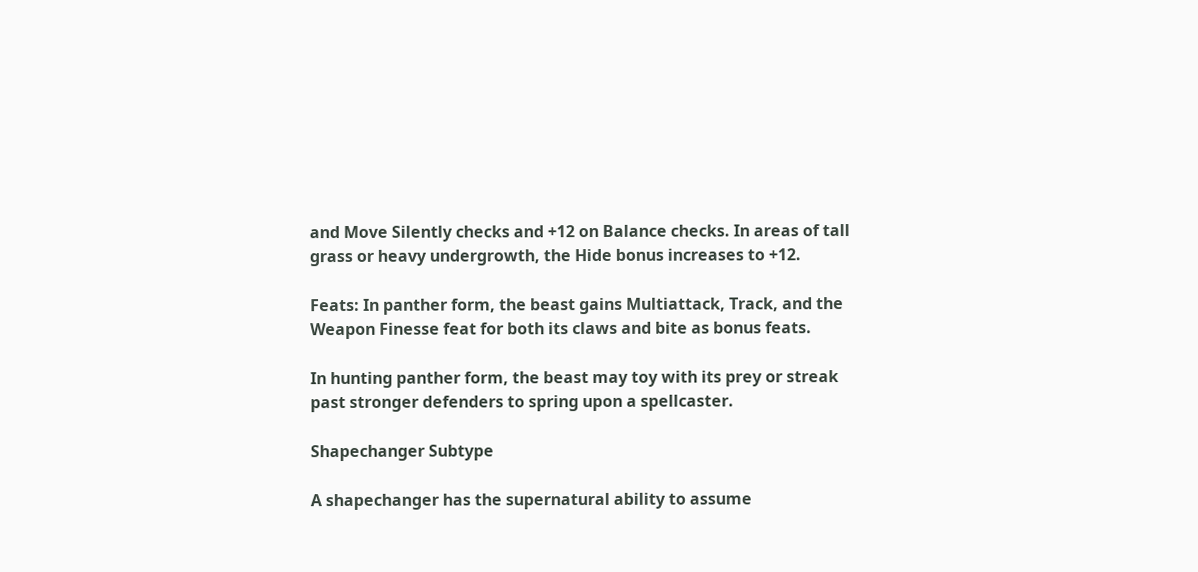and Move Silently checks and +12 on Balance checks. In areas of tall grass or heavy undergrowth, the Hide bonus increases to +12.

Feats: In panther form, the beast gains Multiattack, Track, and the Weapon Finesse feat for both its claws and bite as bonus feats.

In hunting panther form, the beast may toy with its prey or streak past stronger defenders to spring upon a spellcaster.

Shapechanger Subtype

A shapechanger has the supernatural ability to assume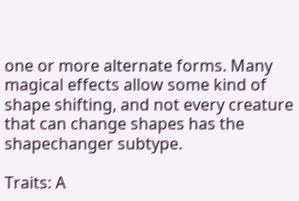one or more alternate forms. Many magical effects allow some kind of shape shifting, and not every creature that can change shapes has the shapechanger subtype.

Traits: A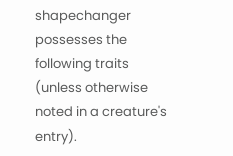shapechanger possesses the following traits (unless otherwise noted in a creature's entry).